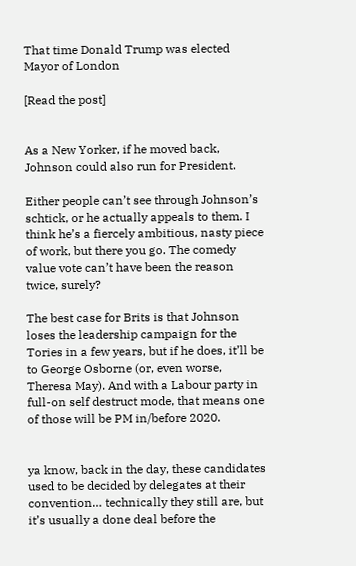That time Donald Trump was elected Mayor of London

[Read the post]


As a New Yorker, if he moved back, Johnson could also run for President.

Either people can’t see through Johnson’s schtick, or he actually appeals to them. I think he’s a fiercely ambitious, nasty piece of work, but there you go. The comedy value vote can’t have been the reason twice, surely?

The best case for Brits is that Johnson loses the leadership campaign for the Tories in a few years, but if he does, it’ll be to George Osborne (or, even worse, Theresa May). And with a Labour party in full-on self destruct mode, that means one of those will be PM in/before 2020.


ya know, back in the day, these candidates used to be decided by delegates at their convention… technically they still are, but it’s usually a done deal before the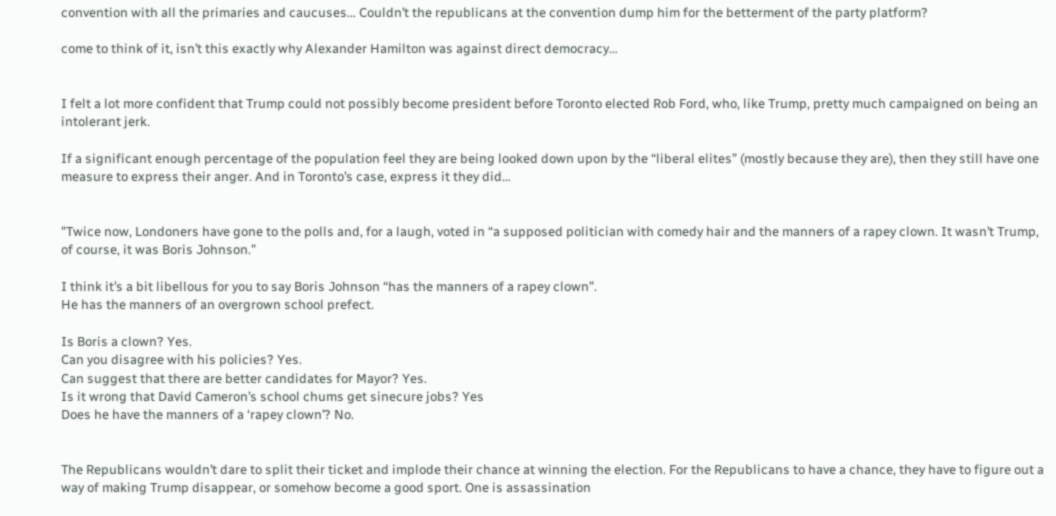convention with all the primaries and caucuses… Couldn’t the republicans at the convention dump him for the betterment of the party platform?

come to think of it, isn’t this exactly why Alexander Hamilton was against direct democracy…


I felt a lot more confident that Trump could not possibly become president before Toronto elected Rob Ford, who, like Trump, pretty much campaigned on being an intolerant jerk.

If a significant enough percentage of the population feel they are being looked down upon by the “liberal elites” (mostly because they are), then they still have one measure to express their anger. And in Toronto’s case, express it they did…


"Twice now, Londoners have gone to the polls and, for a laugh, voted in “a supposed politician with comedy hair and the manners of a rapey clown. It wasn’t Trump, of course, it was Boris Johnson.”

I think it’s a bit libellous for you to say Boris Johnson “has the manners of a rapey clown”.
He has the manners of an overgrown school prefect.

Is Boris a clown? Yes.
Can you disagree with his policies? Yes.
Can suggest that there are better candidates for Mayor? Yes.
Is it wrong that David Cameron’s school chums get sinecure jobs? Yes
Does he have the manners of a ‘rapey clown’? No.


The Republicans wouldn’t dare to split their ticket and implode their chance at winning the election. For the Republicans to have a chance, they have to figure out a way of making Trump disappear, or somehow become a good sport. One is assassination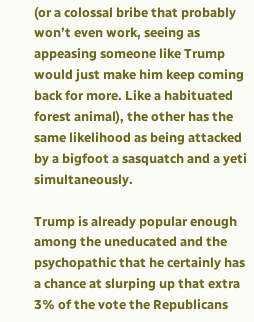(or a colossal bribe that probably won’t even work, seeing as appeasing someone like Trump would just make him keep coming back for more. Like a habituated forest animal), the other has the same likelihood as being attacked by a bigfoot a sasquatch and a yeti simultaneously.

Trump is already popular enough among the uneducated and the psychopathic that he certainly has a chance at slurping up that extra 3% of the vote the Republicans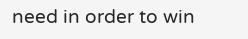need in order to win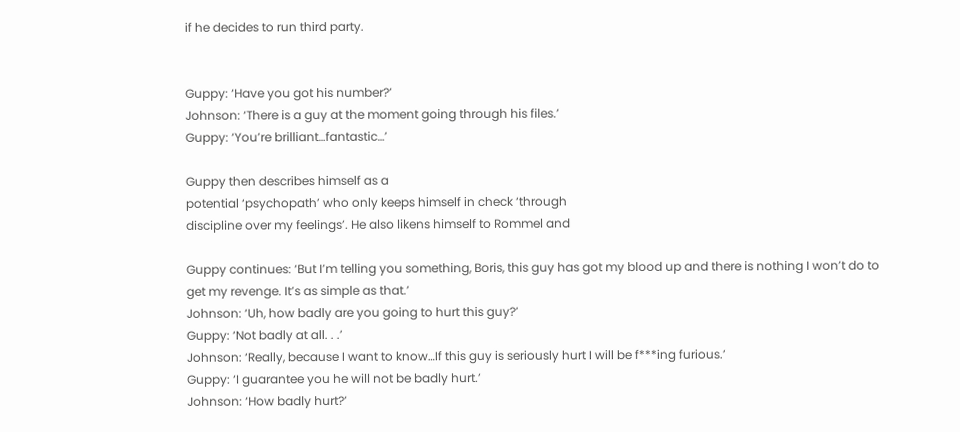if he decides to run third party.


Guppy: ‘Have you got his number?’
Johnson: ‘There is a guy at the moment going through his files.’
Guppy: ‘You’re brilliant…fantastic…’

Guppy then describes himself as a
potential ‘psychopath’ who only keeps himself in check ‘through
discipline over my feelings’. He also likens himself to Rommel and

Guppy continues: ‘But I’m telling you something, Boris, this guy has got my blood up and there is nothing I won’t do to get my revenge. It’s as simple as that.’
Johnson: ‘Uh, how badly are you going to hurt this guy?’
Guppy: ‘Not badly at all. . .’
Johnson: ‘Really, because I want to know…If this guy is seriously hurt I will be f***ing furious.’
Guppy: ‘I guarantee you he will not be badly hurt.’
Johnson: ‘How badly hurt?’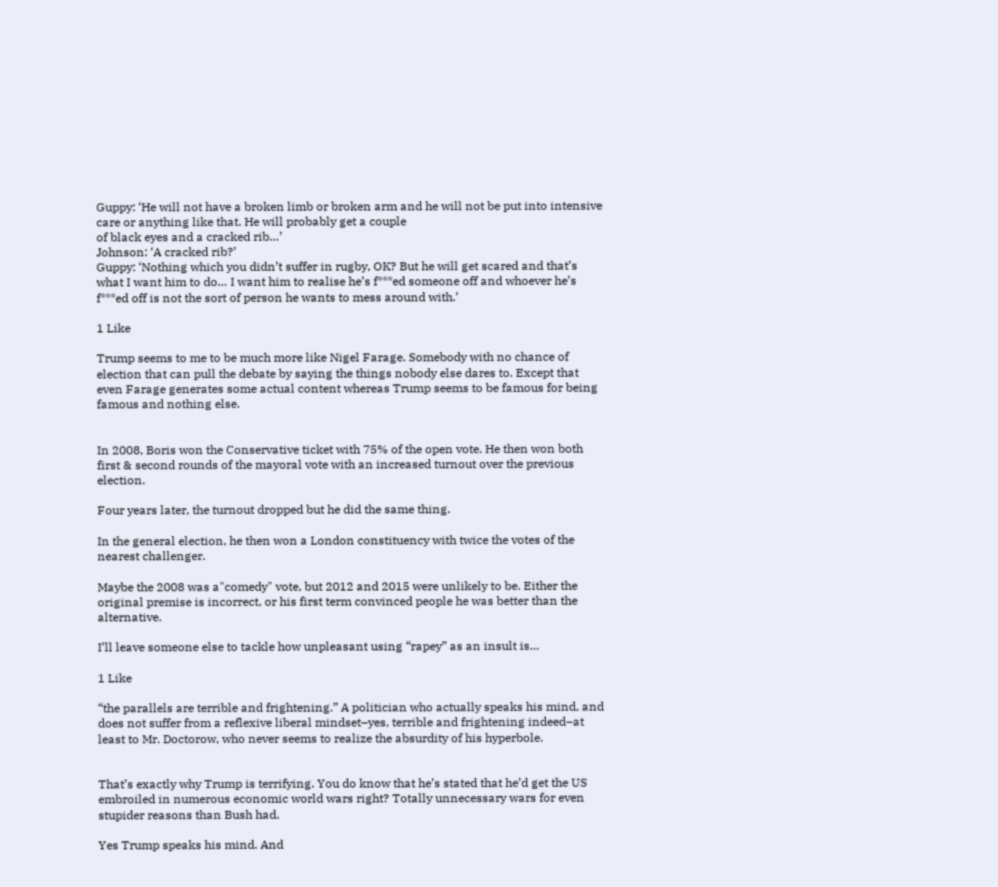Guppy: ‘He will not have a broken limb or broken arm and he will not be put into intensive care or anything like that. He will probably get a couple
of black eyes and a cracked rib…’
Johnson: ‘A cracked rib?’
Guppy: ‘Nothing which you didn’t suffer in rugby, OK? But he will get scared and that’s what I want him to do… I want him to realise he’s f***ed someone off and whoever he’s f***ed off is not the sort of person he wants to mess around with.’

1 Like

Trump seems to me to be much more like Nigel Farage. Somebody with no chance of election that can pull the debate by saying the things nobody else dares to. Except that even Farage generates some actual content whereas Trump seems to be famous for being famous and nothing else.


In 2008, Boris won the Conservative ticket with 75% of the open vote. He then won both first & second rounds of the mayoral vote with an increased turnout over the previous election.

Four years later, the turnout dropped but he did the same thing.

In the general election, he then won a London constituency with twice the votes of the nearest challenger.

Maybe the 2008 was a"comedy" vote, but 2012 and 2015 were unlikely to be. Either the original premise is incorrect, or his first term convinced people he was better than the alternative.

I’ll leave someone else to tackle how unpleasant using “rapey” as an insult is…

1 Like

“the parallels are terrible and frightening.” A politician who actually speaks his mind, and does not suffer from a reflexive liberal mindset–yes, terrible and frightening indeed–at least to Mr. Doctorow, who never seems to realize the absurdity of his hyperbole.


That’s exactly why Trump is terrifying. You do know that he’s stated that he’d get the US embroiled in numerous economic world wars right? Totally unnecessary wars for even stupider reasons than Bush had.

Yes Trump speaks his mind. And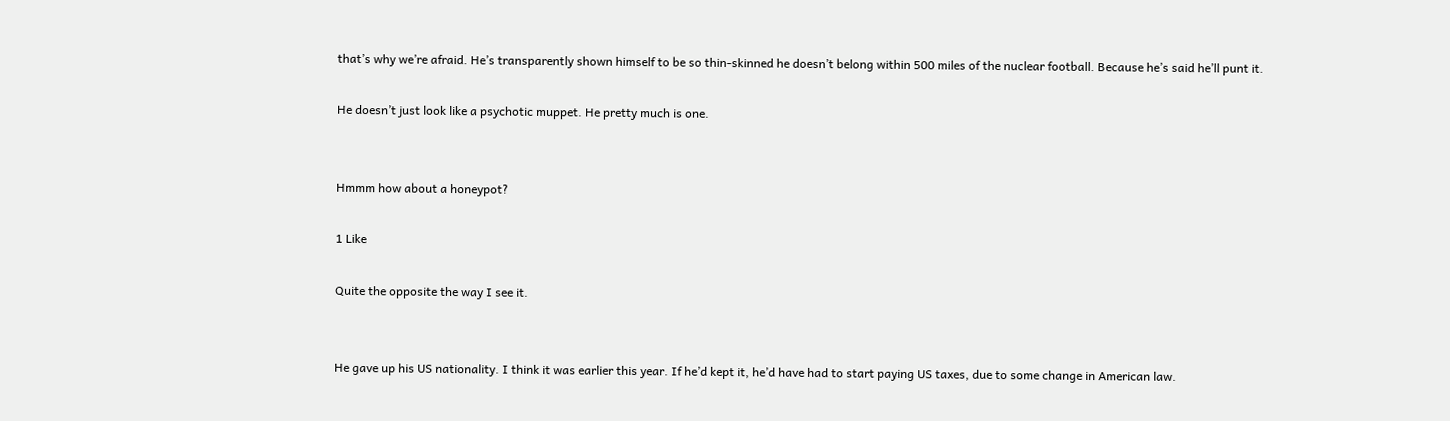that’s why we’re afraid. He’s transparently shown himself to be so thin-skinned he doesn’t belong within 500 miles of the nuclear football. Because he’s said he’ll punt it.

He doesn’t just look like a psychotic muppet. He pretty much is one.


Hmmm how about a honeypot?

1 Like

Quite the opposite the way I see it.


He gave up his US nationality. I think it was earlier this year. If he’d kept it, he’d have had to start paying US taxes, due to some change in American law.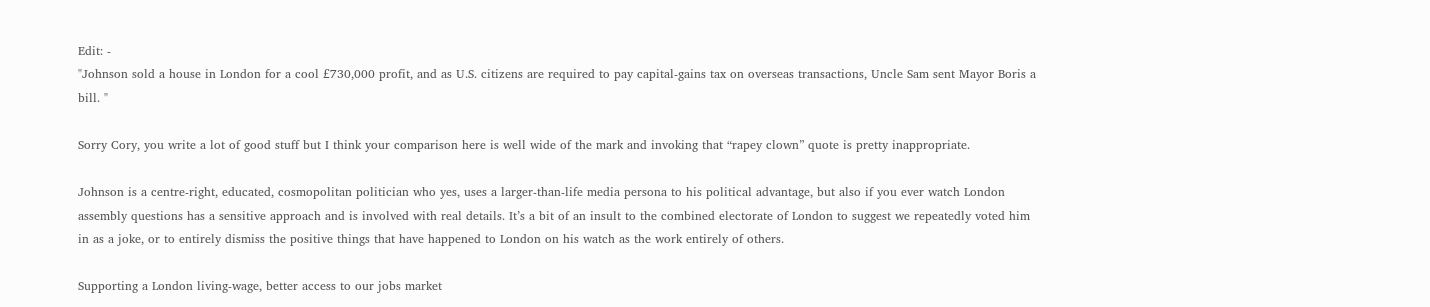Edit: -
"Johnson sold a house in London for a cool £730,000 profit, and as U.S. citizens are required to pay capital-gains tax on overseas transactions, Uncle Sam sent Mayor Boris a bill. "

Sorry Cory, you write a lot of good stuff but I think your comparison here is well wide of the mark and invoking that “rapey clown” quote is pretty inappropriate.

Johnson is a centre-right, educated, cosmopolitan politician who yes, uses a larger-than-life media persona to his political advantage, but also if you ever watch London assembly questions has a sensitive approach and is involved with real details. It’s a bit of an insult to the combined electorate of London to suggest we repeatedly voted him in as a joke, or to entirely dismiss the positive things that have happened to London on his watch as the work entirely of others.

Supporting a London living-wage, better access to our jobs market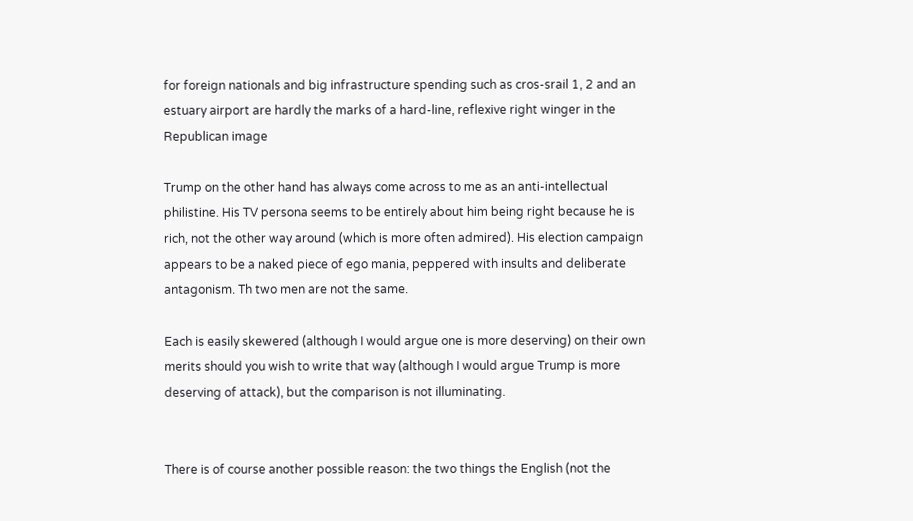for foreign nationals and big infrastructure spending such as cros-srail 1, 2 and an estuary airport are hardly the marks of a hard-line, reflexive right winger in the Republican image

Trump on the other hand has always come across to me as an anti-intellectual philistine. His TV persona seems to be entirely about him being right because he is rich, not the other way around (which is more often admired). His election campaign appears to be a naked piece of ego mania, peppered with insults and deliberate antagonism. Th two men are not the same.

Each is easily skewered (although I would argue one is more deserving) on their own merits should you wish to write that way (although I would argue Trump is more deserving of attack), but the comparison is not illuminating.


There is of course another possible reason: the two things the English (not the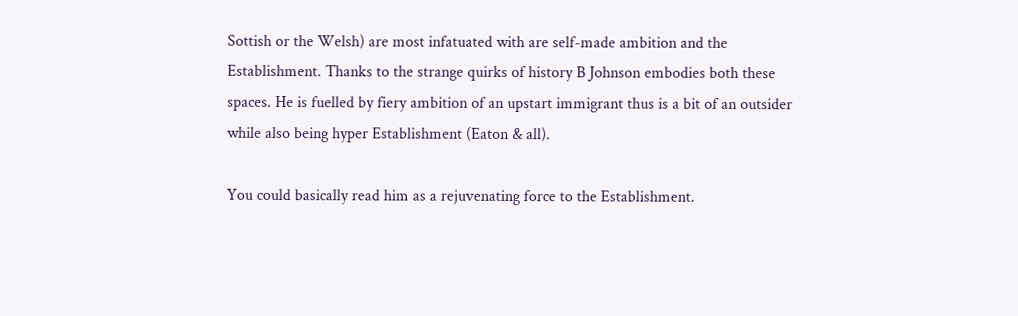Sottish or the Welsh) are most infatuated with are self-made ambition and the Establishment. Thanks to the strange quirks of history B Johnson embodies both these spaces. He is fuelled by fiery ambition of an upstart immigrant thus is a bit of an outsider while also being hyper Establishment (Eaton & all).

You could basically read him as a rejuvenating force to the Establishment.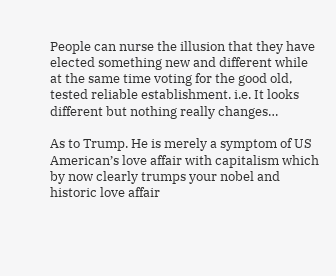People can nurse the illusion that they have elected something new and different while at the same time voting for the good old, tested reliable establishment. i.e. It looks different but nothing really changes…

As to Trump. He is merely a symptom of US American’s love affair with capitalism which by now clearly trumps your nobel and historic love affair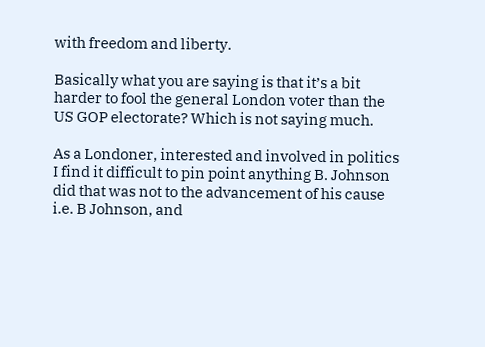with freedom and liberty.

Basically what you are saying is that it’s a bit harder to fool the general London voter than the US GOP electorate? Which is not saying much.

As a Londoner, interested and involved in politics I find it difficult to pin point anything B. Johnson did that was not to the advancement of his cause i.e. B Johnson, and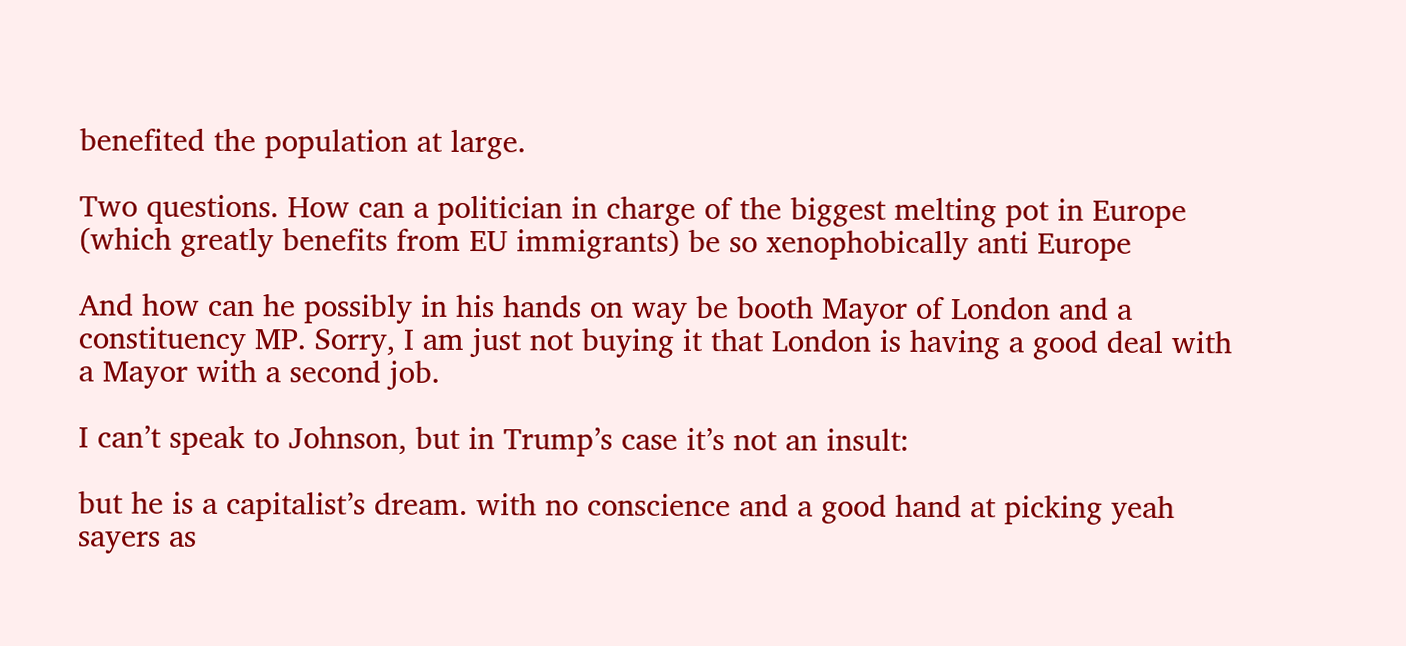benefited the population at large.

Two questions. How can a politician in charge of the biggest melting pot in Europe (which greatly benefits from EU immigrants) be so xenophobically anti Europe

And how can he possibly in his hands on way be booth Mayor of London and a constituency MP. Sorry, I am just not buying it that London is having a good deal with a Mayor with a second job.

I can’t speak to Johnson, but in Trump’s case it’s not an insult:

but he is a capitalist’s dream. with no conscience and a good hand at picking yeah sayers as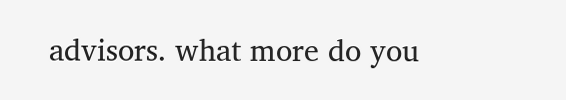advisors. what more do you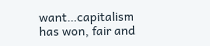want…capitalism has won, fair and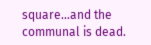square…and the communal is dead.